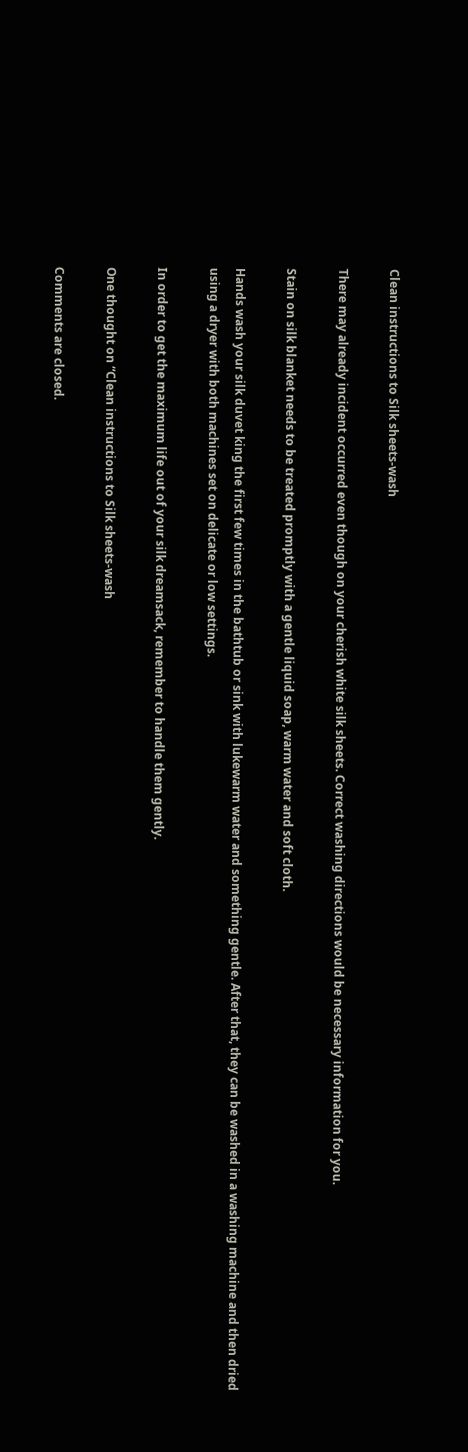Clean instructions to Silk sheets-wash

There may already incident occurred even though on your cherish white silk sheets. Correct washing directions would be necessary information for you.

Stain on silk blanket needs to be treated promptly with a gentle liquid soap, warm water and soft cloth.

Hands wash your silk duvet king the first few times in the bathtub or sink with lukewarm water and something gentle. After that, they can be washed in a washing machine and then dried using a dryer with both machines set on delicate or low settings.

In order to get the maximum life out of your silk dreamsack, remember to handle them gently.

One thought on “Clean instructions to Silk sheets-wash

Comments are closed.